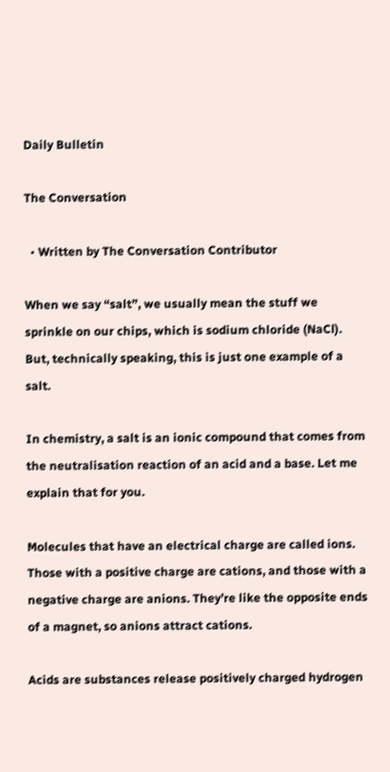Daily Bulletin

The Conversation

  • Written by The Conversation Contributor

When we say “salt”, we usually mean the stuff we sprinkle on our chips, which is sodium chloride (NaCl). But, technically speaking, this is just one example of a salt.

In chemistry, a salt is an ionic compound that comes from the neutralisation reaction of an acid and a base. Let me explain that for you.

Molecules that have an electrical charge are called ions. Those with a positive charge are cations, and those with a negative charge are anions. They’re like the opposite ends of a magnet, so anions attract cations.

Acids are substances release positively charged hydrogen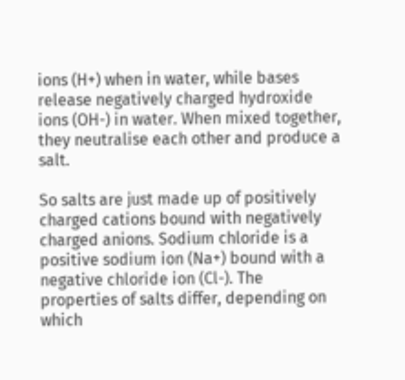ions (H+) when in water, while bases release negatively charged hydroxide ions (OH-) in water. When mixed together, they neutralise each other and produce a salt.

So salts are just made up of positively charged cations bound with negatively charged anions. Sodium chloride is a positive sodium ion (Na+) bound with a negative chloride ion (Cl-). The properties of salts differ, depending on which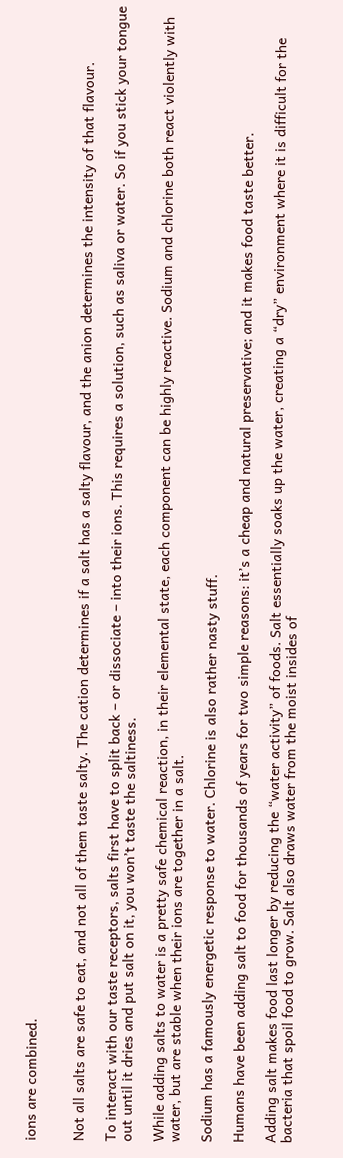ions are combined.


Not all salts are safe to eat, and not all of them taste salty. The cation determines if a salt has a salty flavour, and the anion determines the intensity of that flavour.

To interact with our taste receptors, salts first have to split back – or dissociate – into their ions. This requires a solution, such as saliva or water. So if you stick your tongue out until it dries and put salt on it, you won’t taste the saltiness.

While adding salts to water is a pretty safe chemical reaction, in their elemental state, each component can be highly reactive. Sodium and chlorine both react violently with water, but are stable when their ions are together in a salt.

Sodium has a famously energetic response to water. Chlorine is also rather nasty stuff.

Humans have been adding salt to food for thousands of years for two simple reasons: it’s a cheap and natural preservative; and it makes food taste better.

Adding salt makes food last longer by reducing the “water activity” of foods. Salt essentially soaks up the water, creating a “dry” environment where it is difficult for the bacteria that spoil food to grow. Salt also draws water from the moist insides of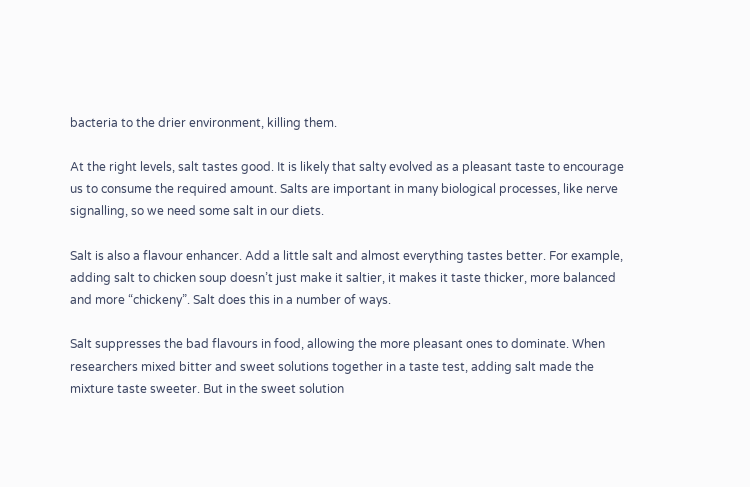bacteria to the drier environment, killing them.

At the right levels, salt tastes good. It is likely that salty evolved as a pleasant taste to encourage us to consume the required amount. Salts are important in many biological processes, like nerve signalling, so we need some salt in our diets.

Salt is also a flavour enhancer. Add a little salt and almost everything tastes better. For example, adding salt to chicken soup doesn’t just make it saltier, it makes it taste thicker, more balanced and more “chickeny”. Salt does this in a number of ways.

Salt suppresses the bad flavours in food, allowing the more pleasant ones to dominate. When researchers mixed bitter and sweet solutions together in a taste test, adding salt made the mixture taste sweeter. But in the sweet solution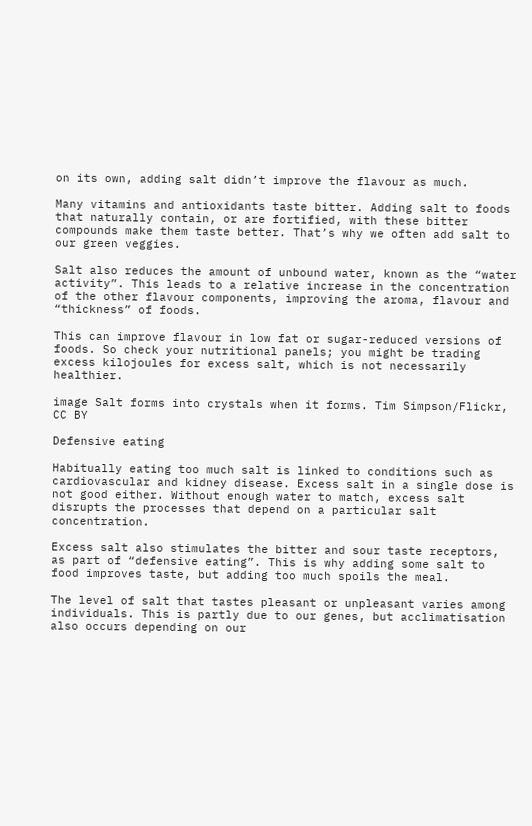on its own, adding salt didn’t improve the flavour as much.

Many vitamins and antioxidants taste bitter. Adding salt to foods that naturally contain, or are fortified, with these bitter compounds make them taste better. That’s why we often add salt to our green veggies.

Salt also reduces the amount of unbound water, known as the “water activity”. This leads to a relative increase in the concentration of the other flavour components, improving the aroma, flavour and “thickness” of foods.

This can improve flavour in low fat or sugar-reduced versions of foods. So check your nutritional panels; you might be trading excess kilojoules for excess salt, which is not necessarily healthier.

image Salt forms into crystals when it forms. Tim Simpson/Flickr, CC BY

Defensive eating

Habitually eating too much salt is linked to conditions such as cardiovascular and kidney disease. Excess salt in a single dose is not good either. Without enough water to match, excess salt disrupts the processes that depend on a particular salt concentration.

Excess salt also stimulates the bitter and sour taste receptors, as part of “defensive eating”. This is why adding some salt to food improves taste, but adding too much spoils the meal.

The level of salt that tastes pleasant or unpleasant varies among individuals. This is partly due to our genes, but acclimatisation also occurs depending on our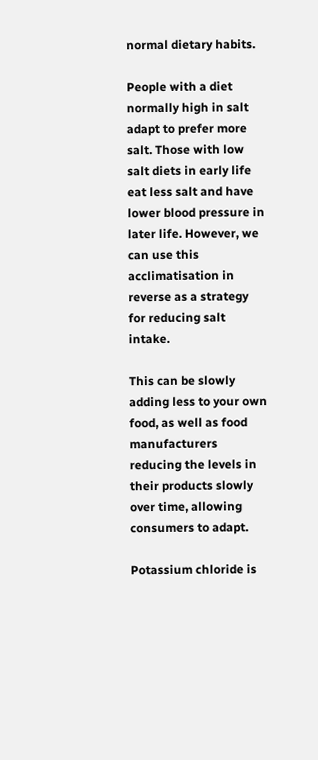normal dietary habits.

People with a diet normally high in salt adapt to prefer more salt. Those with low salt diets in early life eat less salt and have lower blood pressure in later life. However, we can use this acclimatisation in reverse as a strategy for reducing salt intake.

This can be slowly adding less to your own food, as well as food manufacturers reducing the levels in their products slowly over time, allowing consumers to adapt.

Potassium chloride is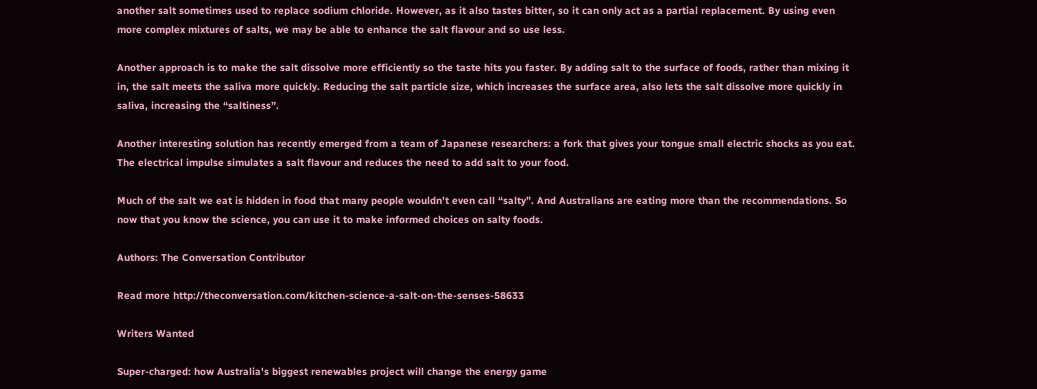another salt sometimes used to replace sodium chloride. However, as it also tastes bitter, so it can only act as a partial replacement. By using even more complex mixtures of salts, we may be able to enhance the salt flavour and so use less.

Another approach is to make the salt dissolve more efficiently so the taste hits you faster. By adding salt to the surface of foods, rather than mixing it in, the salt meets the saliva more quickly. Reducing the salt particle size, which increases the surface area, also lets the salt dissolve more quickly in saliva, increasing the “saltiness”.

Another interesting solution has recently emerged from a team of Japanese researchers: a fork that gives your tongue small electric shocks as you eat. The electrical impulse simulates a salt flavour and reduces the need to add salt to your food.

Much of the salt we eat is hidden in food that many people wouldn’t even call “salty”. And Australians are eating more than the recommendations. So now that you know the science, you can use it to make informed choices on salty foods.

Authors: The Conversation Contributor

Read more http://theconversation.com/kitchen-science-a-salt-on-the-senses-58633

Writers Wanted

Super-charged: how Australia's biggest renewables project will change the energy game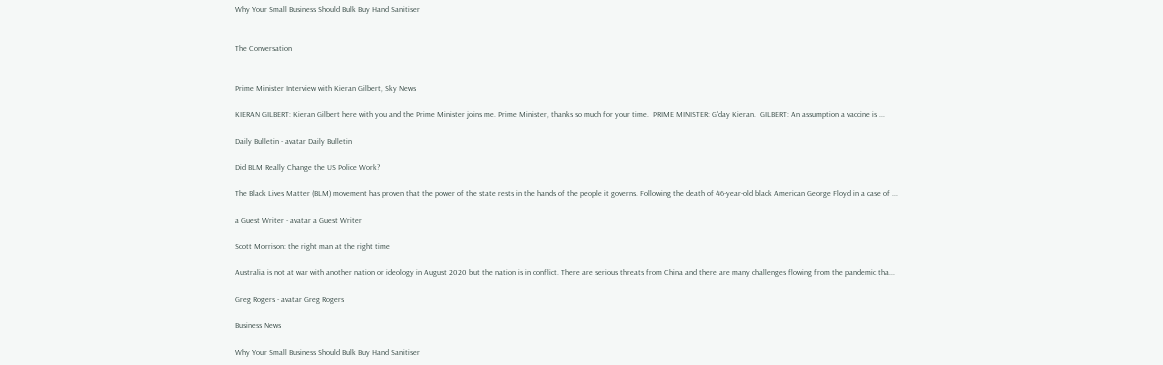Why Your Small Business Should Bulk Buy Hand Sanitiser


The Conversation


Prime Minister Interview with Kieran Gilbert, Sky News

KIERAN GILBERT: Kieran Gilbert here with you and the Prime Minister joins me. Prime Minister, thanks so much for your time.  PRIME MINISTER: G'day Kieran.  GILBERT: An assumption a vaccine is ...

Daily Bulletin - avatar Daily Bulletin

Did BLM Really Change the US Police Work?

The Black Lives Matter (BLM) movement has proven that the power of the state rests in the hands of the people it governs. Following the death of 46-year-old black American George Floyd in a case of ...

a Guest Writer - avatar a Guest Writer

Scott Morrison: the right man at the right time

Australia is not at war with another nation or ideology in August 2020 but the nation is in conflict. There are serious threats from China and there are many challenges flowing from the pandemic tha...

Greg Rogers - avatar Greg Rogers

Business News

Why Your Small Business Should Bulk Buy Hand Sanitiser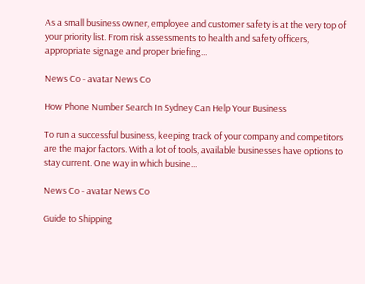As a small business owner, employee and customer safety is at the very top of your priority list. From risk assessments to health and safety officers, appropriate signage and proper briefing...

News Co - avatar News Co

How Phone Number Search In Sydney Can Help Your Business

To run a successful business, keeping track of your company and competitors are the major factors. With a lot of tools, available businesses have options to stay current. One way in which busine...

News Co - avatar News Co

Guide to Shipping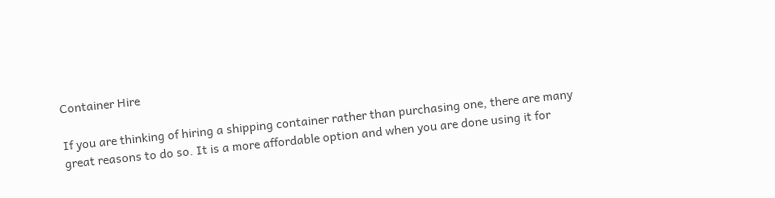Container Hire

If you are thinking of hiring a shipping container rather than purchasing one, there are many great reasons to do so. It is a more affordable option and when you are done using it for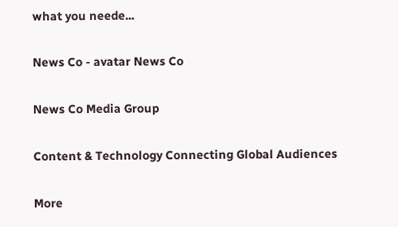what you neede...

News Co - avatar News Co

News Co Media Group

Content & Technology Connecting Global Audiences

More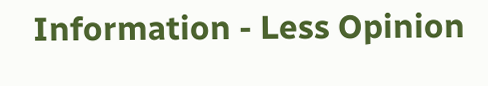Information - Less Opinion